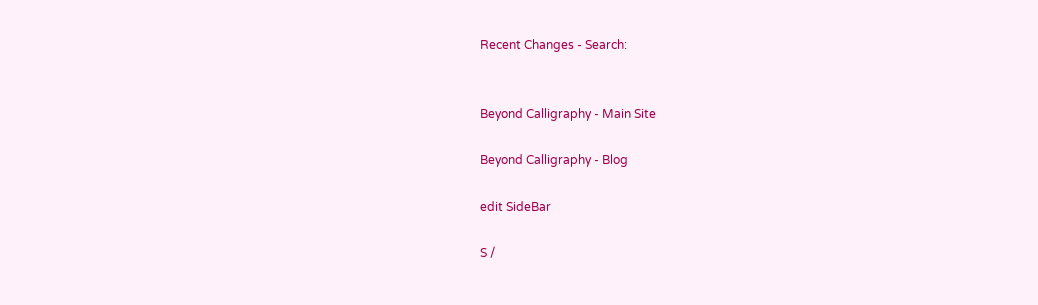Recent Changes - Search:


Beyond Calligraphy - Main Site

Beyond Calligraphy - Blog

edit SideBar

S /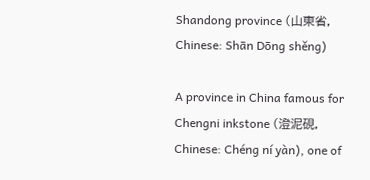Shandong province (山東省, Chinese: Shān Dōng shěng)

A province in China famous for Chengni inkstone (澄泥硯, Chinese: Chéng ní yàn), one of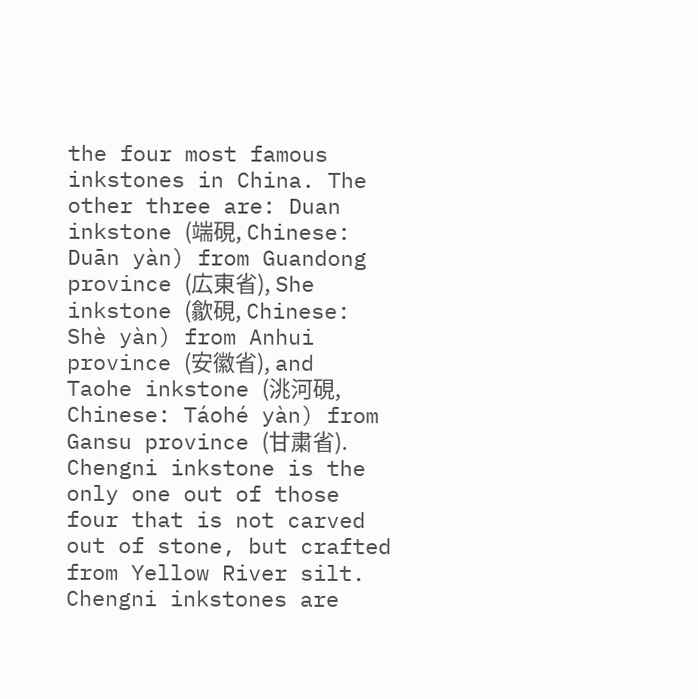the four most famous inkstones in China. The other three are: Duan inkstone (端硯, Chinese: Duān yàn) from Guandong province (広東省), She inkstone (歙硯, Chinese: Shè yàn) from Anhui province (安徽省), and Taohe inkstone (洮河硯, Chinese: Táohé yàn) from Gansu province (甘粛省). Chengni inkstone is the only one out of those four that is not carved out of stone, but crafted from Yellow River silt. Chengni inkstones are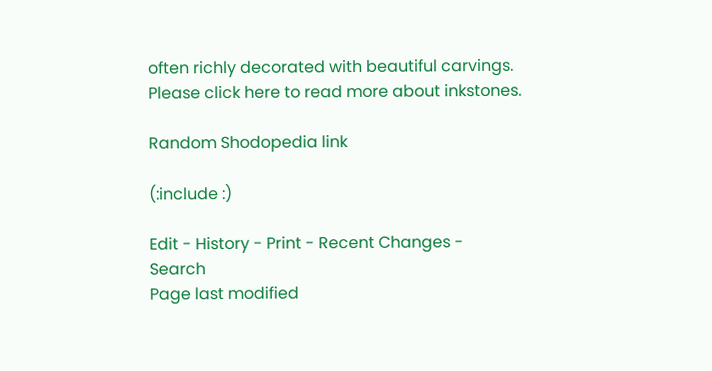often richly decorated with beautiful carvings. Please click here to read more about inkstones.

Random Shodopedia link

(:include :)

Edit - History - Print - Recent Changes - Search
Page last modified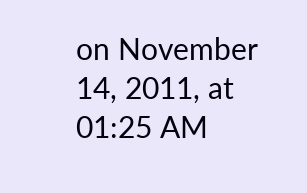on November 14, 2011, at 01:25 AM